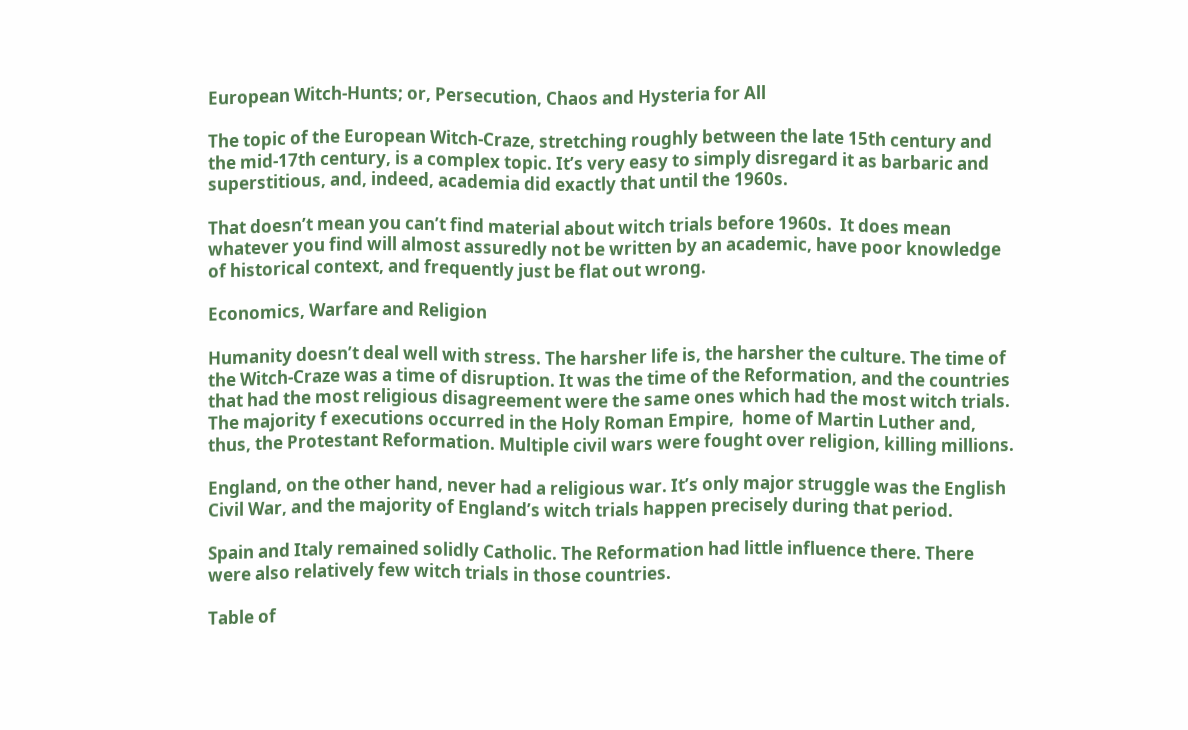European Witch-Hunts; or, Persecution, Chaos and Hysteria for All

The topic of the European Witch-Craze, stretching roughly between the late 15th century and the mid-17th century, is a complex topic. It’s very easy to simply disregard it as barbaric and superstitious, and, indeed, academia did exactly that until the 1960s.

That doesn’t mean you can’t find material about witch trials before 1960s.  It does mean whatever you find will almost assuredly not be written by an academic, have poor knowledge of historical context, and frequently just be flat out wrong.

Economics, Warfare and Religion

Humanity doesn’t deal well with stress. The harsher life is, the harsher the culture. The time of the Witch-Craze was a time of disruption. It was the time of the Reformation, and the countries that had the most religious disagreement were the same ones which had the most witch trials. The majority f executions occurred in the Holy Roman Empire,  home of Martin Luther and, thus, the Protestant Reformation. Multiple civil wars were fought over religion, killing millions.

England, on the other hand, never had a religious war. It’s only major struggle was the English Civil War, and the majority of England’s witch trials happen precisely during that period.

Spain and Italy remained solidly Catholic. The Reformation had little influence there. There were also relatively few witch trials in those countries.

Table of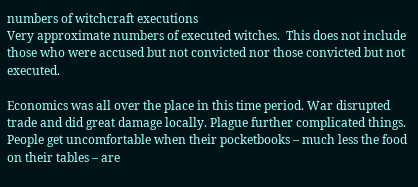numbers of witchcraft executions
Very approximate numbers of executed witches.  This does not include those who were accused but not convicted nor those convicted but not executed.

Economics was all over the place in this time period. War disrupted trade and did great damage locally. Plague further complicated things. People get uncomfortable when their pocketbooks – much less the food on their tables – are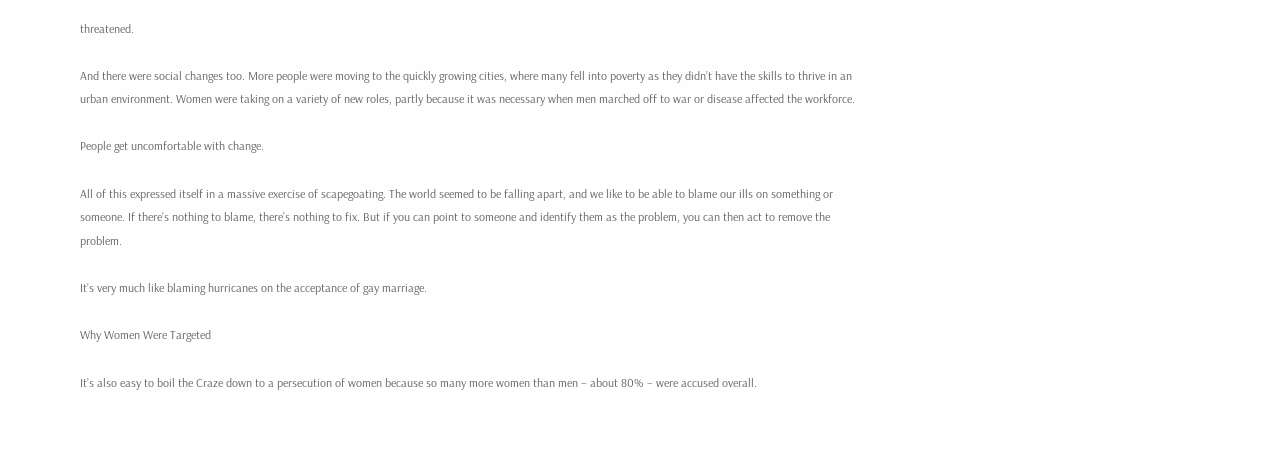threatened.

And there were social changes too. More people were moving to the quickly growing cities, where many fell into poverty as they didn’t have the skills to thrive in an urban environment. Women were taking on a variety of new roles, partly because it was necessary when men marched off to war or disease affected the workforce.

People get uncomfortable with change.

All of this expressed itself in a massive exercise of scapegoating. The world seemed to be falling apart, and we like to be able to blame our ills on something or someone. If there’s nothing to blame, there’s nothing to fix. But if you can point to someone and identify them as the problem, you can then act to remove the problem.

It’s very much like blaming hurricanes on the acceptance of gay marriage.

Why Women Were Targeted

It’s also easy to boil the Craze down to a persecution of women because so many more women than men – about 80% – were accused overall.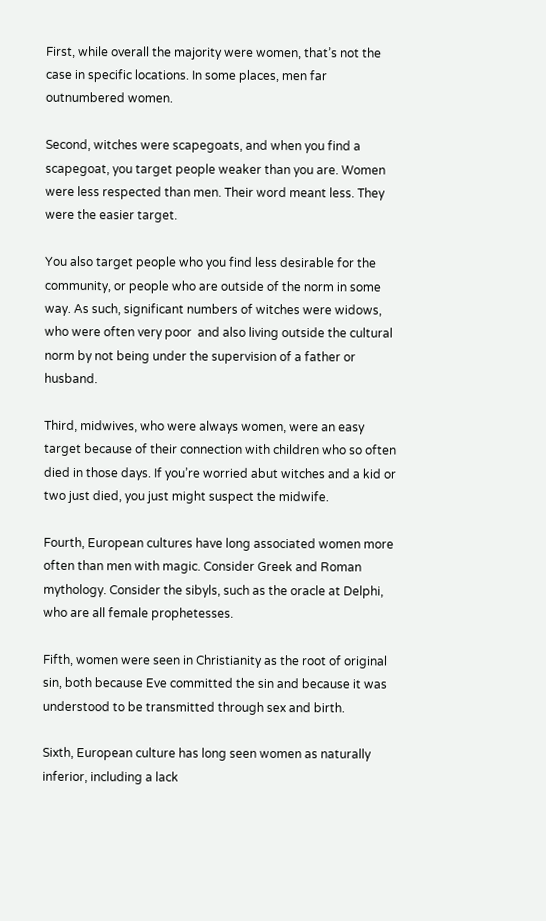First, while overall the majority were women, that’s not the case in specific locations. In some places, men far outnumbered women.

Second, witches were scapegoats, and when you find a scapegoat, you target people weaker than you are. Women were less respected than men. Their word meant less. They were the easier target.

You also target people who you find less desirable for the community, or people who are outside of the norm in some way. As such, significant numbers of witches were widows, who were often very poor  and also living outside the cultural norm by not being under the supervision of a father or husband.

Third, midwives, who were always women, were an easy target because of their connection with children who so often died in those days. If you’re worried abut witches and a kid or two just died, you just might suspect the midwife.

Fourth, European cultures have long associated women more often than men with magic. Consider Greek and Roman mythology. Consider the sibyls, such as the oracle at Delphi, who are all female prophetesses.

Fifth, women were seen in Christianity as the root of original sin, both because Eve committed the sin and because it was understood to be transmitted through sex and birth.

Sixth, European culture has long seen women as naturally inferior, including a lack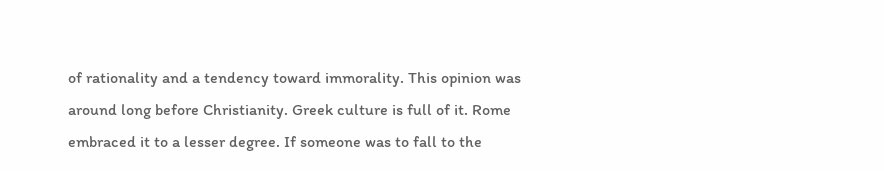of rationality and a tendency toward immorality. This opinion was around long before Christianity. Greek culture is full of it. Rome embraced it to a lesser degree. If someone was to fall to the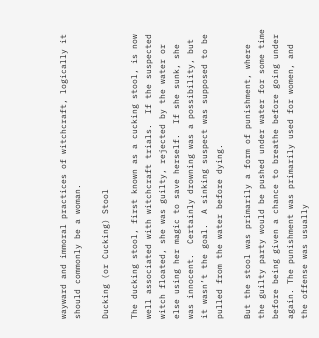wayward and immoral practices of witchcraft, logically it should commonly be a woman.

Ducking (or Cucking) Stool

The ducking stool, first known as a cucking stool, is now well associated with witchcraft trials.  If the suspected witch floated, she was guilty, rejected by the water or else using her magic to save herself.  If she sunk, she was innocent.  Certainly drowning was a possibility, but it wasn’t the goal.  A sinking suspect was supposed to be pulled from the water before dying.

But the stool was primarily a form of punishment, where the guilty party would be pushed under water for some time before being given a chance to breathe before going under again. The punishment was primarily used for women, and the offense was usually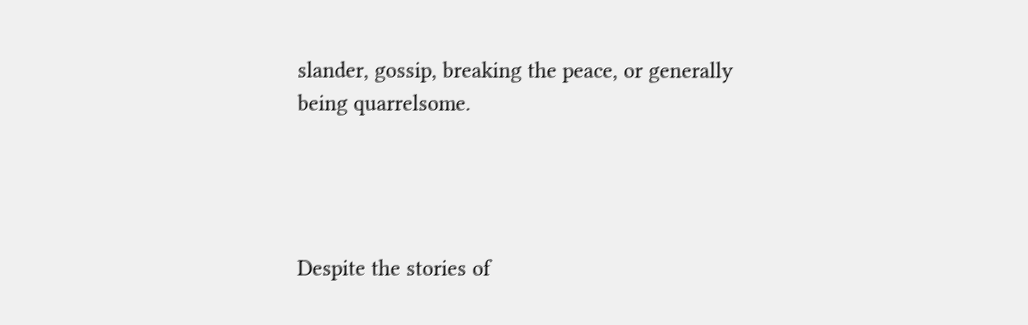slander, gossip, breaking the peace, or generally being quarrelsome.




Despite the stories of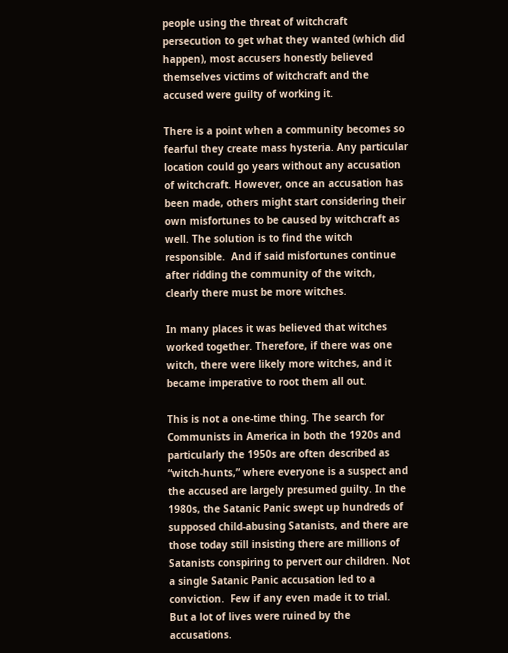people using the threat of witchcraft persecution to get what they wanted (which did happen), most accusers honestly believed themselves victims of witchcraft and the accused were guilty of working it.

There is a point when a community becomes so fearful they create mass hysteria. Any particular location could go years without any accusation of witchcraft. However, once an accusation has been made, others might start considering their own misfortunes to be caused by witchcraft as well. The solution is to find the witch responsible.  And if said misfortunes continue after ridding the community of the witch, clearly there must be more witches.

In many places it was believed that witches worked together. Therefore, if there was one witch, there were likely more witches, and it became imperative to root them all out.

This is not a one-time thing. The search for Communists in America in both the 1920s and particularly the 1950s are often described as “witch-hunts,” where everyone is a suspect and the accused are largely presumed guilty. In the 1980s, the Satanic Panic swept up hundreds of supposed child-abusing Satanists, and there are those today still insisting there are millions of Satanists conspiring to pervert our children. Not a single Satanic Panic accusation led to a conviction.  Few if any even made it to trial.  But a lot of lives were ruined by the accusations.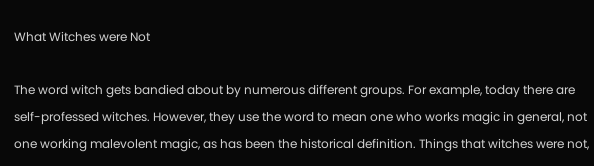What Witches were Not

The word witch gets bandied about by numerous different groups. For example, today there are self-professed witches. However, they use the word to mean one who works magic in general, not one working malevolent magic, as has been the historical definition. Things that witches were not,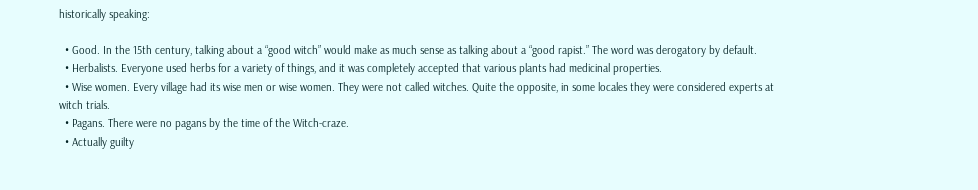historically speaking:

  • Good. In the 15th century, talking about a “good witch” would make as much sense as talking about a “good rapist.” The word was derogatory by default.
  • Herbalists. Everyone used herbs for a variety of things, and it was completely accepted that various plants had medicinal properties.
  • Wise women. Every village had its wise men or wise women. They were not called witches. Quite the opposite, in some locales they were considered experts at witch trials.
  • Pagans. There were no pagans by the time of the Witch-craze.
  • Actually guilty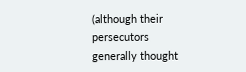(although their persecutors generally thought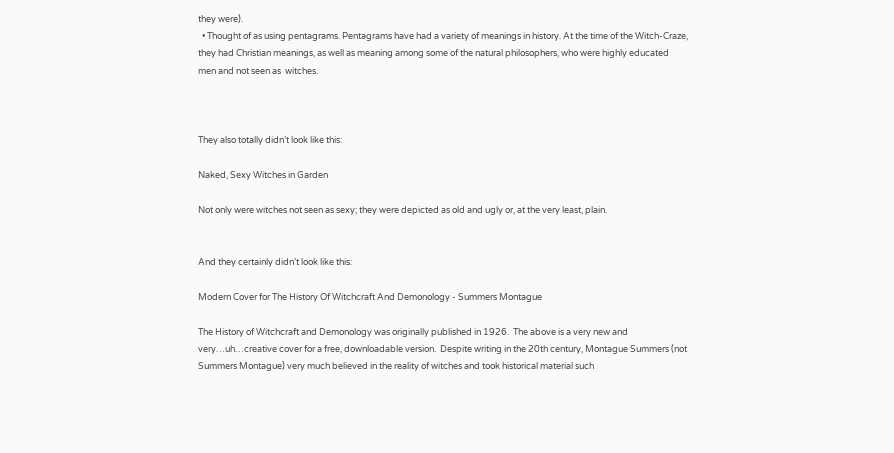they were).
  • Thought of as using pentagrams. Pentagrams have had a variety of meanings in history. At the time of the Witch-Craze, they had Christian meanings, as well as meaning among some of the natural philosophers, who were highly educated men and not seen as  witches.



They also totally didn’t look like this:

Naked, Sexy Witches in Garden

Not only were witches not seen as sexy; they were depicted as old and ugly or, at the very least, plain.


And they certainly didn’t look like this:

Modern Cover for The History Of Witchcraft And Demonology - Summers Montague

The History of Witchcraft and Demonology was originally published in 1926.  The above is a very new and very…uh…creative cover for a free, downloadable version.  Despite writing in the 20th century, Montague Summers (not Summers Montague) very much believed in the reality of witches and took historical material such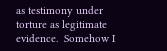as testimony under torture as legitimate evidence.  Somehow I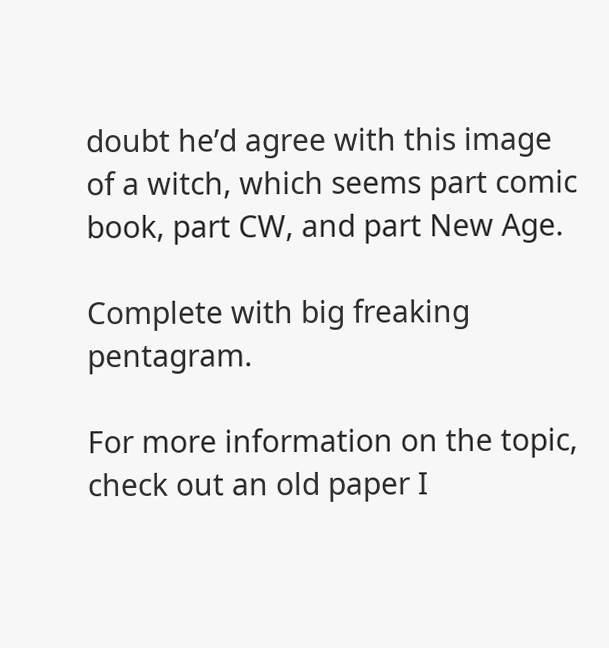doubt he’d agree with this image of a witch, which seems part comic book, part CW, and part New Age.

Complete with big freaking pentagram.

For more information on the topic, check out an old paper I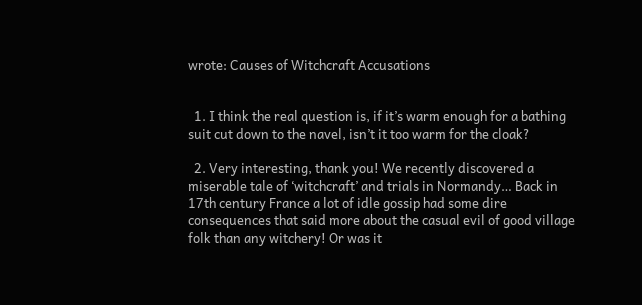wrote: Causes of Witchcraft Accusations


  1. I think the real question is, if it’s warm enough for a bathing suit cut down to the navel, isn’t it too warm for the cloak?

  2. Very interesting, thank you! We recently discovered a miserable tale of ‘witchcraft’ and trials in Normandy… Back in 17th century France a lot of idle gossip had some dire consequences that said more about the casual evil of good village folk than any witchery! Or was it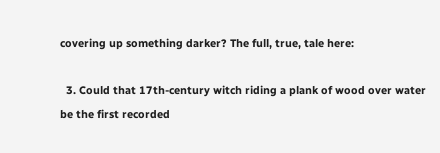covering up something darker? The full, true, tale here:

  3. Could that 17th-century witch riding a plank of wood over water be the first recorded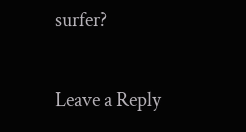surfer?

Leave a Reply